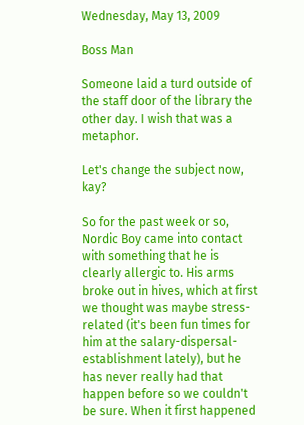Wednesday, May 13, 2009

Boss Man

Someone laid a turd outside of the staff door of the library the other day. I wish that was a metaphor.

Let's change the subject now, kay?

So for the past week or so, Nordic Boy came into contact with something that he is clearly allergic to. His arms broke out in hives, which at first we thought was maybe stress-related (it's been fun times for him at the salary-dispersal-establishment lately), but he has never really had that happen before so we couldn't be sure. When it first happened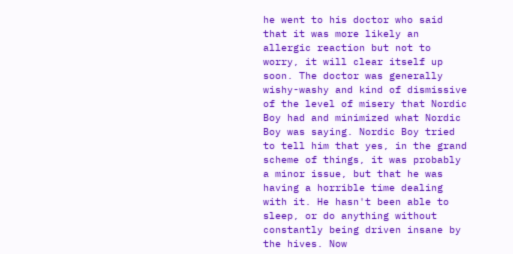he went to his doctor who said that it was more likely an allergic reaction but not to worry, it will clear itself up soon. The doctor was generally wishy-washy and kind of dismissive of the level of misery that Nordic Boy had and minimized what Nordic Boy was saying. Nordic Boy tried to tell him that yes, in the grand scheme of things, it was probably a minor issue, but that he was having a horrible time dealing with it. He hasn't been able to sleep, or do anything without constantly being driven insane by the hives. Now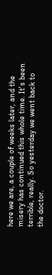here we are, a couple of weeks later, and the misery has continued this whole time. It's been terrible, really. So yesterday we went back to the doctor.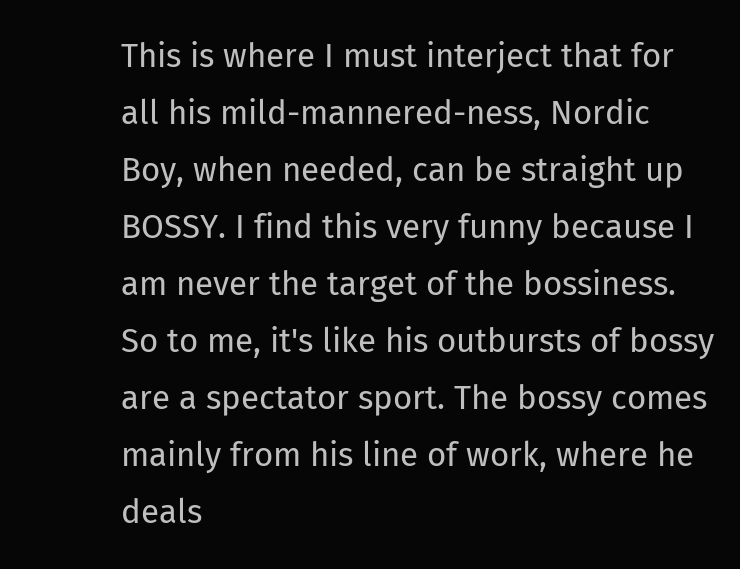This is where I must interject that for all his mild-mannered-ness, Nordic Boy, when needed, can be straight up BOSSY. I find this very funny because I am never the target of the bossiness. So to me, it's like his outbursts of bossy are a spectator sport. The bossy comes mainly from his line of work, where he deals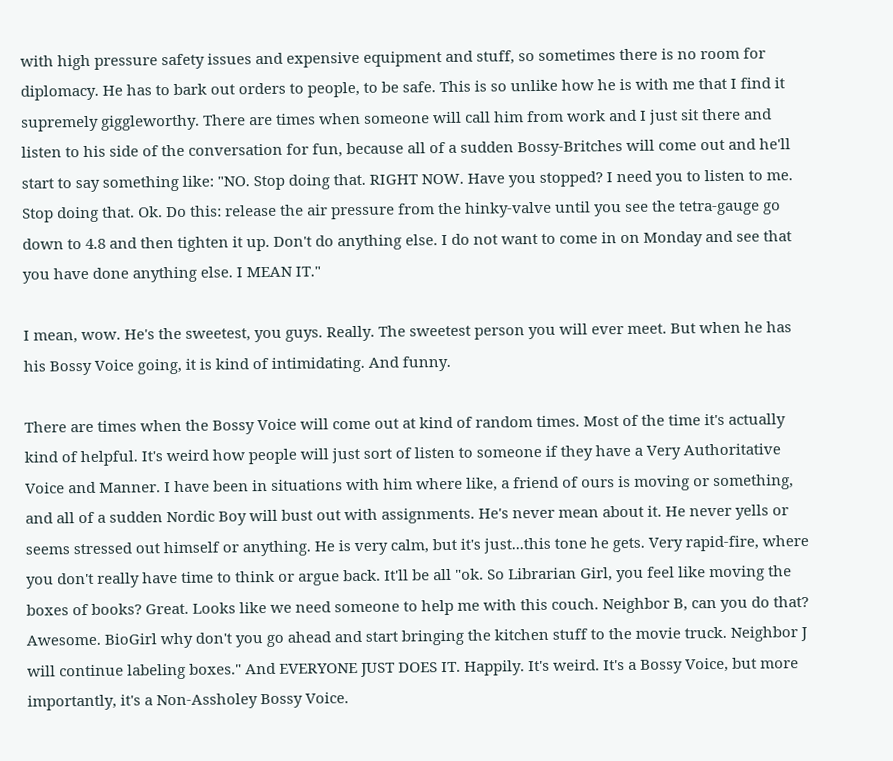with high pressure safety issues and expensive equipment and stuff, so sometimes there is no room for diplomacy. He has to bark out orders to people, to be safe. This is so unlike how he is with me that I find it supremely giggleworthy. There are times when someone will call him from work and I just sit there and listen to his side of the conversation for fun, because all of a sudden Bossy-Britches will come out and he'll start to say something like: "NO. Stop doing that. RIGHT NOW. Have you stopped? I need you to listen to me. Stop doing that. Ok. Do this: release the air pressure from the hinky-valve until you see the tetra-gauge go down to 4.8 and then tighten it up. Don't do anything else. I do not want to come in on Monday and see that you have done anything else. I MEAN IT."

I mean, wow. He's the sweetest, you guys. Really. The sweetest person you will ever meet. But when he has his Bossy Voice going, it is kind of intimidating. And funny.

There are times when the Bossy Voice will come out at kind of random times. Most of the time it's actually kind of helpful. It's weird how people will just sort of listen to someone if they have a Very Authoritative Voice and Manner. I have been in situations with him where like, a friend of ours is moving or something, and all of a sudden Nordic Boy will bust out with assignments. He's never mean about it. He never yells or seems stressed out himself or anything. He is very calm, but it's just...this tone he gets. Very rapid-fire, where you don't really have time to think or argue back. It'll be all "ok. So Librarian Girl, you feel like moving the boxes of books? Great. Looks like we need someone to help me with this couch. Neighbor B, can you do that? Awesome. BioGirl why don't you go ahead and start bringing the kitchen stuff to the movie truck. Neighbor J will continue labeling boxes." And EVERYONE JUST DOES IT. Happily. It's weird. It's a Bossy Voice, but more importantly, it's a Non-Assholey Bossy Voice.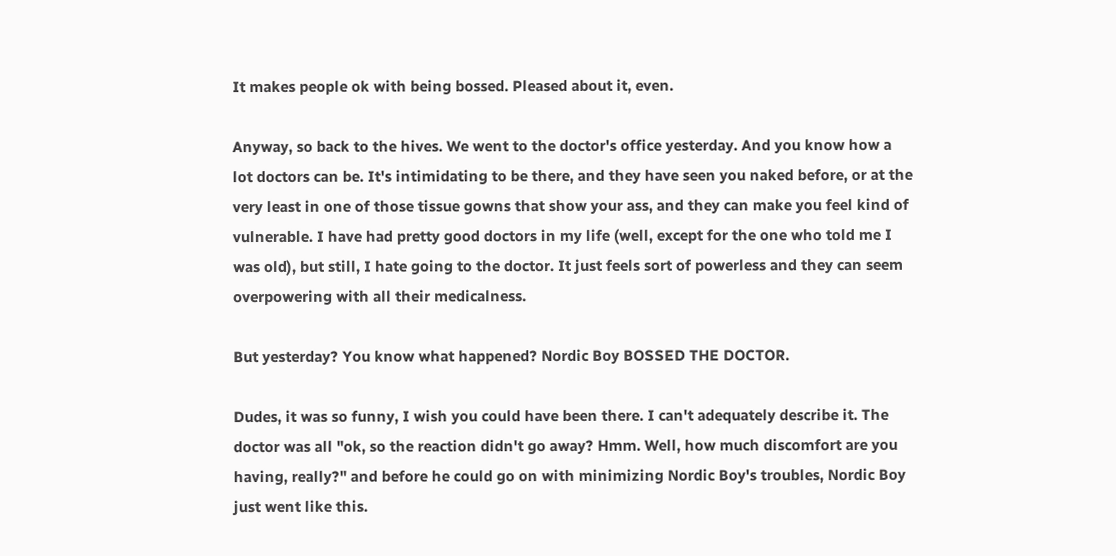It makes people ok with being bossed. Pleased about it, even.

Anyway, so back to the hives. We went to the doctor's office yesterday. And you know how a lot doctors can be. It's intimidating to be there, and they have seen you naked before, or at the very least in one of those tissue gowns that show your ass, and they can make you feel kind of vulnerable. I have had pretty good doctors in my life (well, except for the one who told me I was old), but still, I hate going to the doctor. It just feels sort of powerless and they can seem overpowering with all their medicalness.

But yesterday? You know what happened? Nordic Boy BOSSED THE DOCTOR.

Dudes, it was so funny, I wish you could have been there. I can't adequately describe it. The doctor was all "ok, so the reaction didn't go away? Hmm. Well, how much discomfort are you having, really?" and before he could go on with minimizing Nordic Boy's troubles, Nordic Boy just went like this.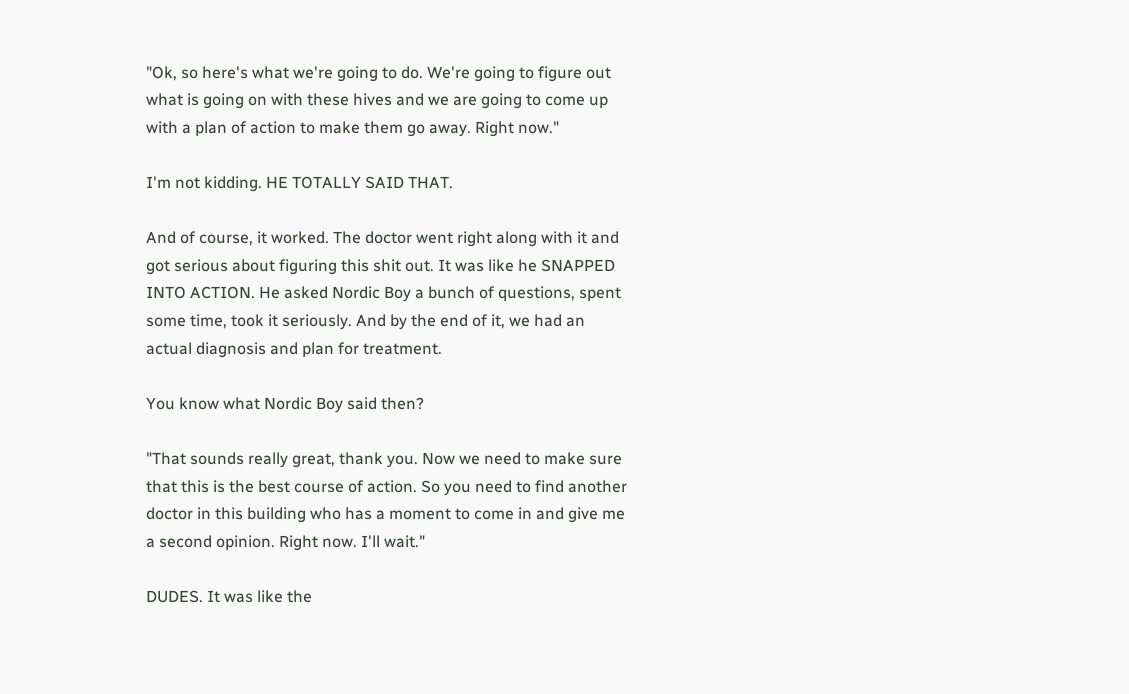"Ok, so here's what we're going to do. We're going to figure out what is going on with these hives and we are going to come up with a plan of action to make them go away. Right now."

I'm not kidding. HE TOTALLY SAID THAT.

And of course, it worked. The doctor went right along with it and got serious about figuring this shit out. It was like he SNAPPED INTO ACTION. He asked Nordic Boy a bunch of questions, spent some time, took it seriously. And by the end of it, we had an actual diagnosis and plan for treatment.

You know what Nordic Boy said then?

"That sounds really great, thank you. Now we need to make sure that this is the best course of action. So you need to find another doctor in this building who has a moment to come in and give me a second opinion. Right now. I'll wait."

DUDES. It was like the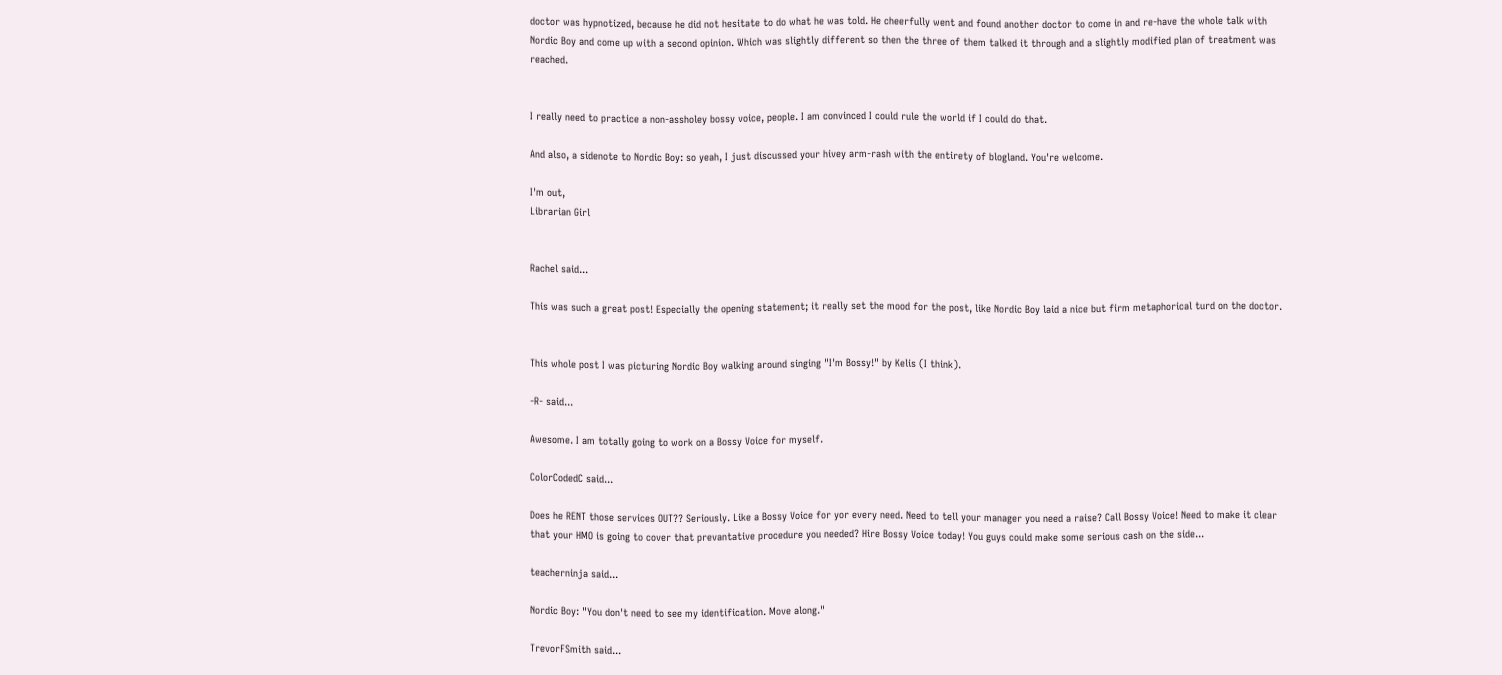doctor was hypnotized, because he did not hesitate to do what he was told. He cheerfully went and found another doctor to come in and re-have the whole talk with Nordic Boy and come up with a second opinion. Which was slightly different so then the three of them talked it through and a slightly modified plan of treatment was reached.


I really need to practice a non-assholey bossy voice, people. I am convinced I could rule the world if I could do that.

And also, a sidenote to Nordic Boy: so yeah, I just discussed your hivey arm-rash with the entirety of blogland. You're welcome.

I'm out,
Librarian Girl


Rachel said...

This was such a great post! Especially the opening statement; it really set the mood for the post, like Nordic Boy laid a nice but firm metaphorical turd on the doctor.


This whole post I was picturing Nordic Boy walking around singing "I'm Bossy!" by Kelis (I think).

-R- said...

Awesome. I am totally going to work on a Bossy Voice for myself.

ColorCodedC said...

Does he RENT those services OUT?? Seriously. Like a Bossy Voice for yor every need. Need to tell your manager you need a raise? Call Bossy Voice! Need to make it clear that your HMO is going to cover that prevantative procedure you needed? Hire Bossy Voice today! You guys could make some serious cash on the side...

teacherninja said...

Nordic Boy: "You don't need to see my identification. Move along."

TrevorFSmith said...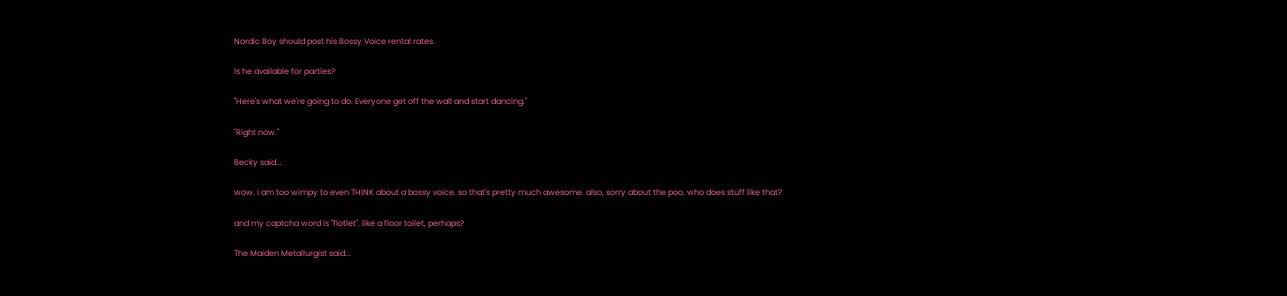Nordic Boy should post his Bossy Voice rental rates.

Is he available for parties?

"Here's what we're going to do. Everyone get off the wall and start dancing."

"Right now."

Becky said...

wow. i am too wimpy to even THINK about a bossy voice. so that's pretty much awesome. also, sorry about the poo. who does stuff like that?

and my captcha word is "flotlet". like a floor toilet, perhaps?

The Maiden Metallurgist said...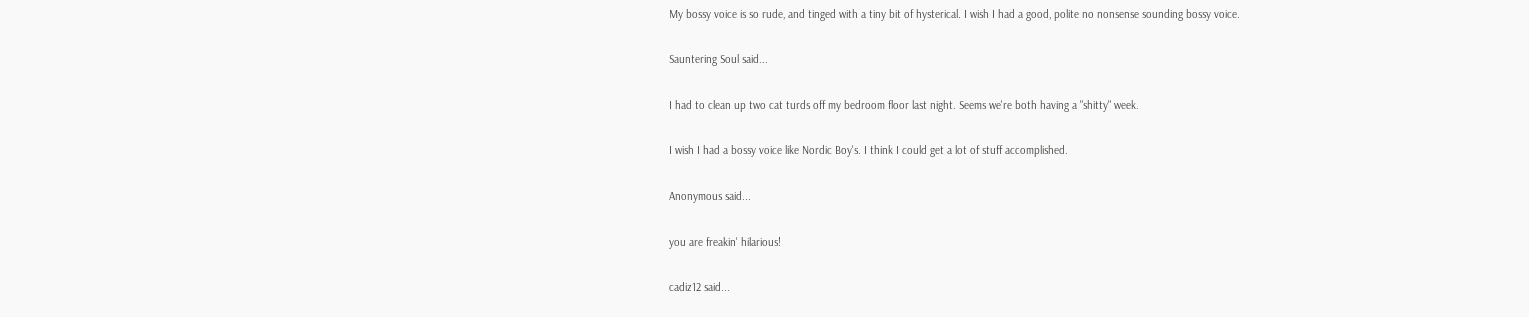My bossy voice is so rude, and tinged with a tiny bit of hysterical. I wish I had a good, polite no nonsense sounding bossy voice.

Sauntering Soul said...

I had to clean up two cat turds off my bedroom floor last night. Seems we're both having a "shitty" week.

I wish I had a bossy voice like Nordic Boy's. I think I could get a lot of stuff accomplished.

Anonymous said...

you are freakin' hilarious!

cadiz12 said...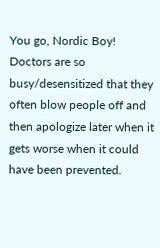You go, Nordic Boy! Doctors are so busy/desensitized that they often blow people off and then apologize later when it gets worse when it could have been prevented.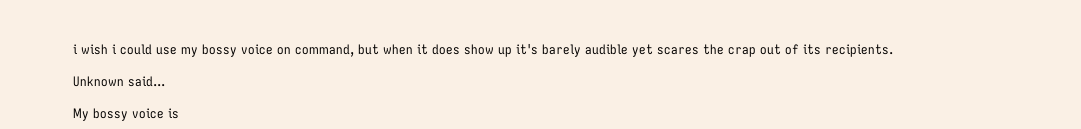i wish i could use my bossy voice on command, but when it does show up it's barely audible yet scares the crap out of its recipients.

Unknown said...

My bossy voice is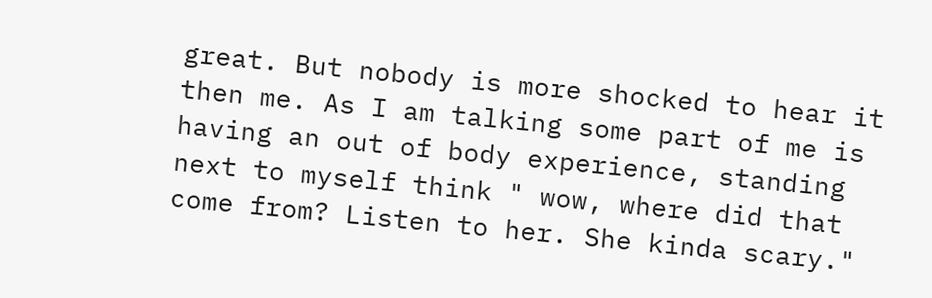great. But nobody is more shocked to hear it then me. As I am talking some part of me is having an out of body experience, standing next to myself think " wow, where did that come from? Listen to her. She kinda scary."